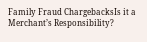Family Fraud ChargebacksIs it a Merchant’s Responsibility?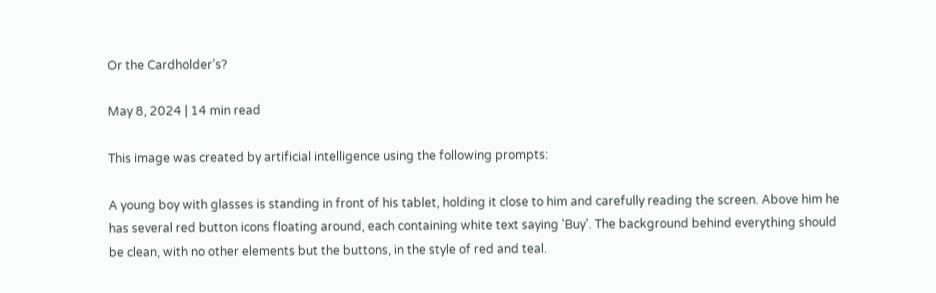Or the Cardholder’s?

May 8, 2024 | 14 min read

This image was created by artificial intelligence using the following prompts:

A young boy with glasses is standing in front of his tablet, holding it close to him and carefully reading the screen. Above him he has several red button icons floating around, each containing white text saying 'Buy'. The background behind everything should be clean, with no other elements but the buttons, in the style of red and teal.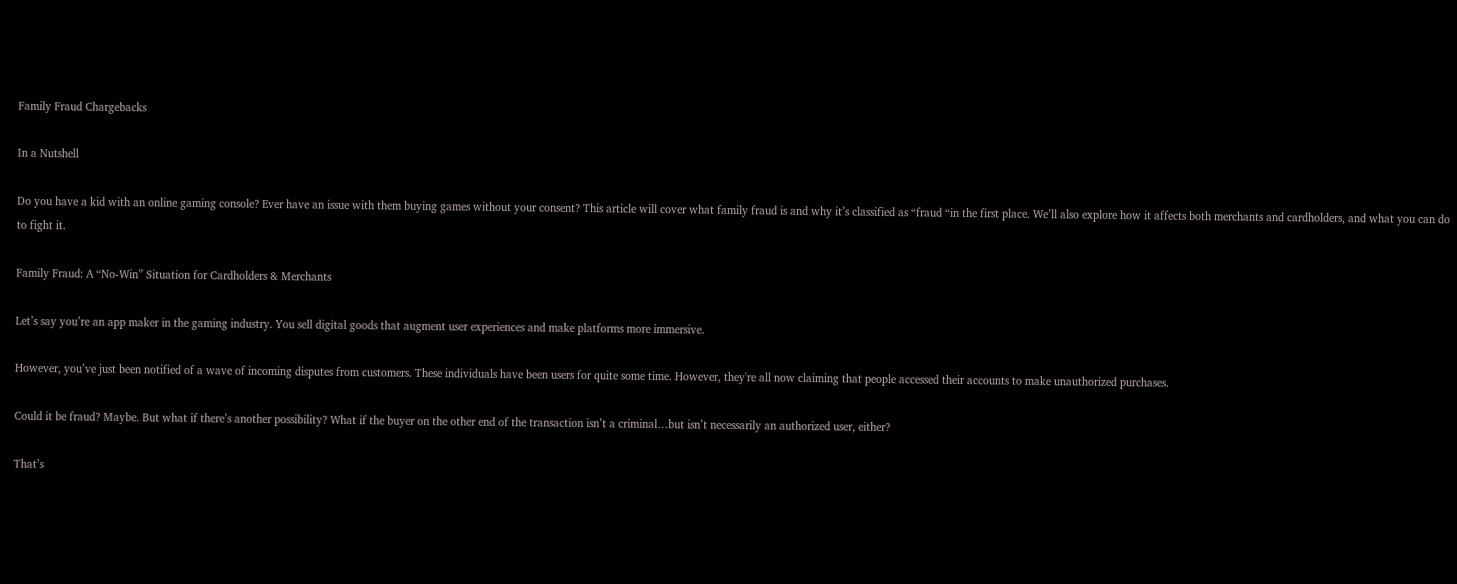Family Fraud Chargebacks

In a Nutshell

Do you have a kid with an online gaming console? Ever have an issue with them buying games without your consent? This article will cover what family fraud is and why it’s classified as “fraud “in the first place. We’ll also explore how it affects both merchants and cardholders, and what you can do to fight it.

Family Fraud: A “No-Win” Situation for Cardholders & Merchants

Let’s say you’re an app maker in the gaming industry. You sell digital goods that augment user experiences and make platforms more immersive.

However, you’ve just been notified of a wave of incoming disputes from customers. These individuals have been users for quite some time. However, they're all now claiming that people accessed their accounts to make unauthorized purchases.

Could it be fraud? Maybe. But what if there’s another possibility? What if the buyer on the other end of the transaction isn’t a criminal…but isn’t necessarily an authorized user, either?

That’s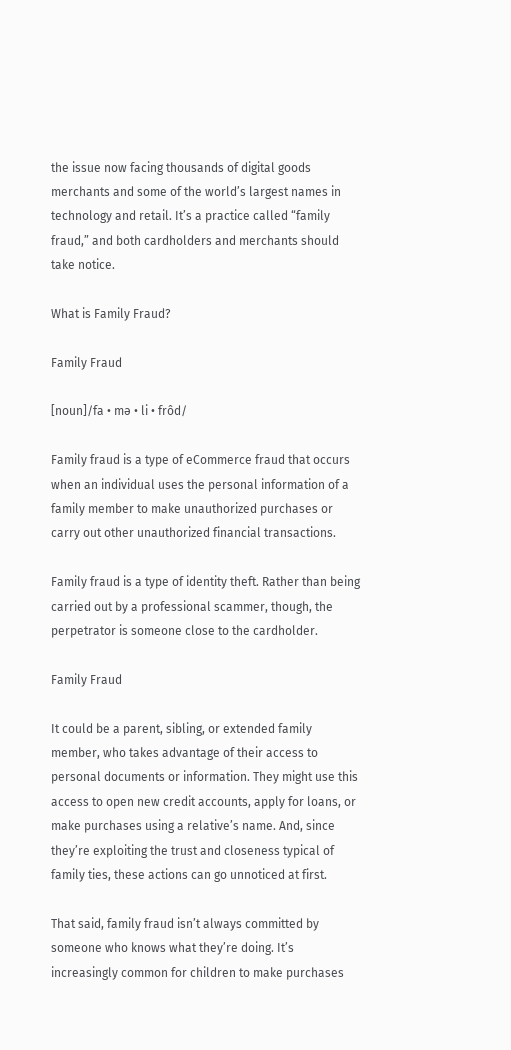the issue now facing thousands of digital goods merchants and some of the world’s largest names in technology and retail. It’s a practice called “family fraud,” and both cardholders and merchants should take notice.

What is Family Fraud?

Family Fraud

[noun]/fa • mə • li • frôd/

Family fraud is a type of eCommerce fraud that occurs when an individual uses the personal information of a family member to make unauthorized purchases or carry out other unauthorized financial transactions.

Family fraud is a type of identity theft. Rather than being carried out by a professional scammer, though, the perpetrator is someone close to the cardholder.

Family Fraud

It could be a parent, sibling, or extended family member, who takes advantage of their access to personal documents or information. They might use this access to open new credit accounts, apply for loans, or make purchases using a relative’s name. And, since they’re exploiting the trust and closeness typical of family ties, these actions can go unnoticed at first.

That said, family fraud isn’t always committed by someone who knows what they’re doing. It’s increasingly common for children to make purchases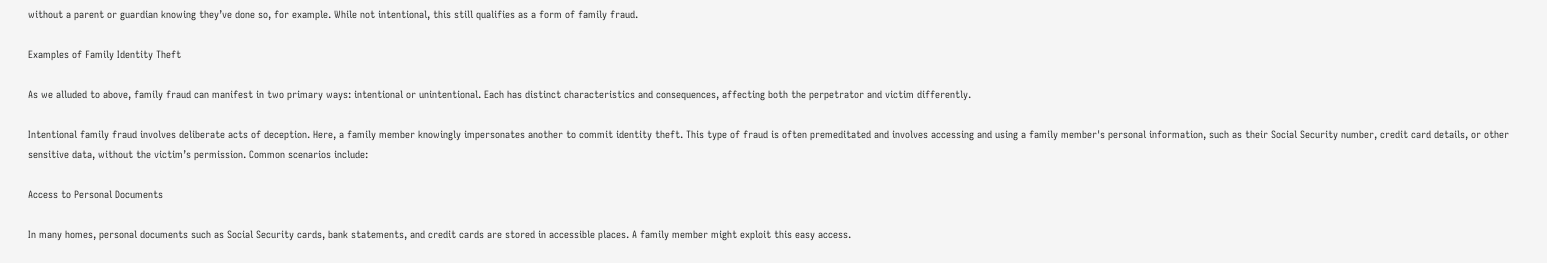without a parent or guardian knowing they’ve done so, for example. While not intentional, this still qualifies as a form of family fraud.

Examples of Family Identity Theft

As we alluded to above, family fraud can manifest in two primary ways: intentional or unintentional. Each has distinct characteristics and consequences, affecting both the perpetrator and victim differently.

Intentional family fraud involves deliberate acts of deception. Here, a family member knowingly impersonates another to commit identity theft. This type of fraud is often premeditated and involves accessing and using a family member's personal information, such as their Social Security number, credit card details, or other sensitive data, without the victim’s permission. Common scenarios include:

Access to Personal Documents

In many homes, personal documents such as Social Security cards, bank statements, and credit cards are stored in accessible places. A family member might exploit this easy access.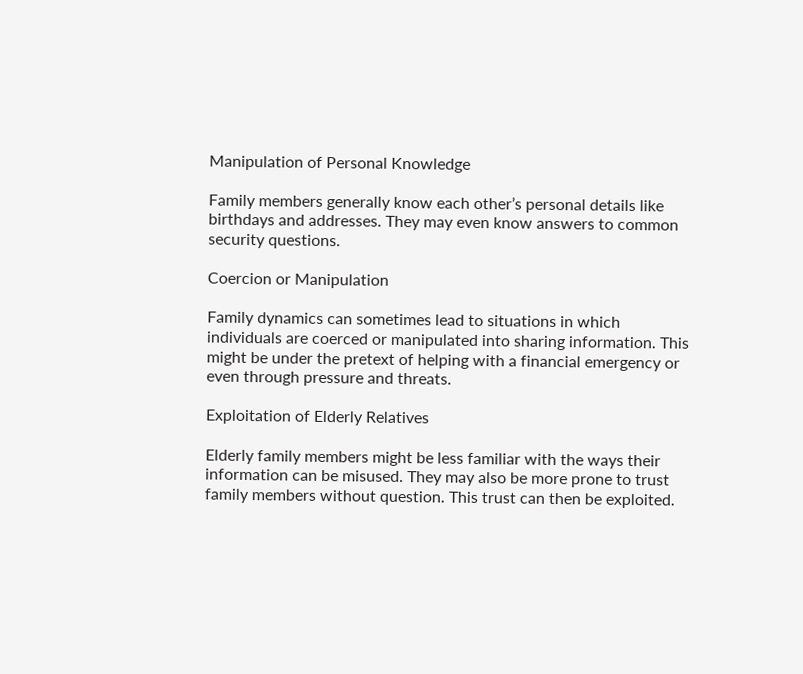Manipulation of Personal Knowledge

Family members generally know each other’s personal details like birthdays and addresses. They may even know answers to common security questions.

Coercion or Manipulation

Family dynamics can sometimes lead to situations in which individuals are coerced or manipulated into sharing information. This might be under the pretext of helping with a financial emergency or even through pressure and threats.

Exploitation of Elderly Relatives

Elderly family members might be less familiar with the ways their information can be misused. They may also be more prone to trust family members without question. This trust can then be exploited.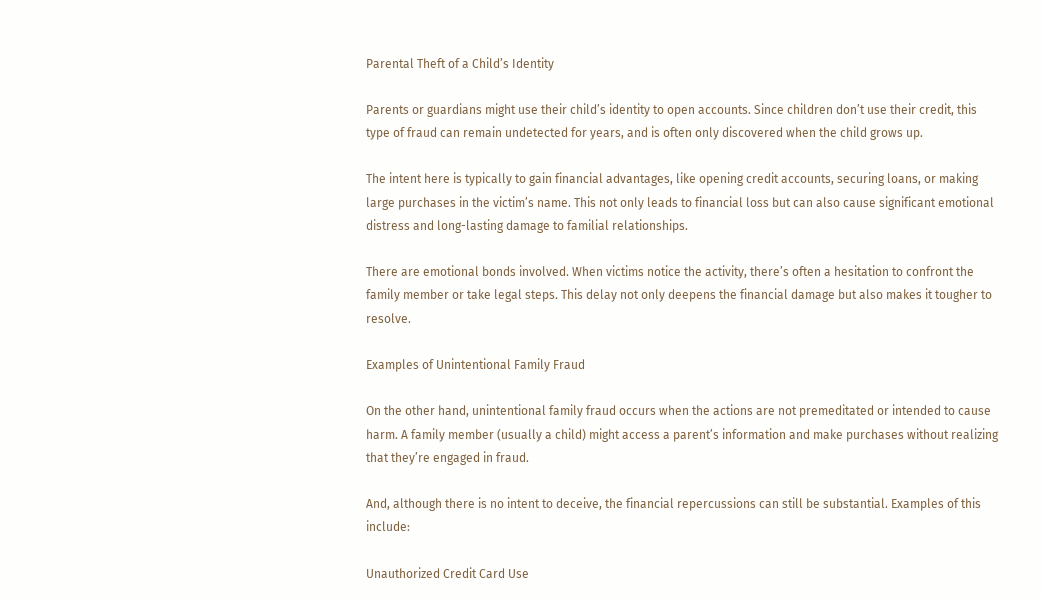Parental Theft of a Child’s Identity

Parents or guardians might use their child’s identity to open accounts. Since children don’t use their credit, this type of fraud can remain undetected for years, and is often only discovered when the child grows up.

The intent here is typically to gain financial advantages, like opening credit accounts, securing loans, or making large purchases in the victim’s name. This not only leads to financial loss but can also cause significant emotional distress and long-lasting damage to familial relationships.

There are emotional bonds involved. When victims notice the activity, there’s often a hesitation to confront the family member or take legal steps. This delay not only deepens the financial damage but also makes it tougher to resolve.

Examples of Unintentional Family Fraud

On the other hand, unintentional family fraud occurs when the actions are not premeditated or intended to cause harm. A family member (usually a child) might access a parent’s information and make purchases without realizing that they’re engaged in fraud.

And, although there is no intent to deceive, the financial repercussions can still be substantial. Examples of this include:

Unauthorized Credit Card Use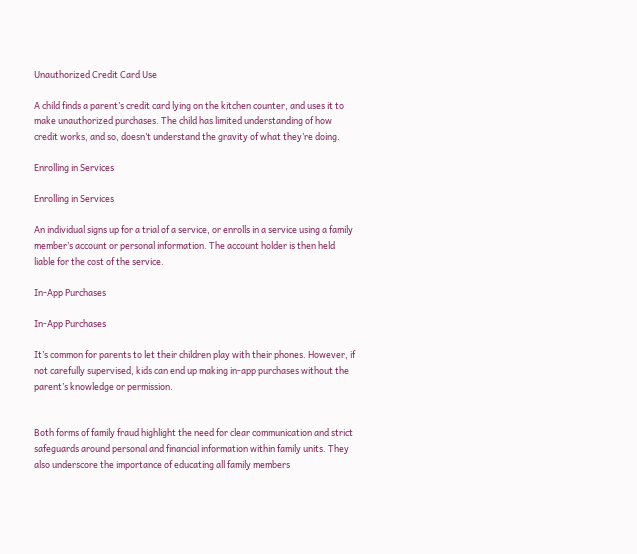Unauthorized Credit Card Use

A child finds a parent’s credit card lying on the kitchen counter, and uses it to make unauthorized purchases. The child has limited understanding of how credit works, and so, doesn’t understand the gravity of what they’re doing.

Enrolling in Services

Enrolling in Services

An individual signs up for a trial of a service, or enrolls in a service using a family member’s account or personal information. The account holder is then held liable for the cost of the service.

In-App Purchases

In-App Purchases

It’s common for parents to let their children play with their phones. However, if not carefully supervised, kids can end up making in-app purchases without the parent’s knowledge or permission.


Both forms of family fraud highlight the need for clear communication and strict safeguards around personal and financial information within family units. They also underscore the importance of educating all family members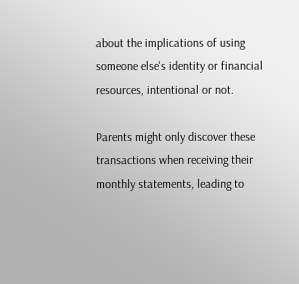about the implications of using someone else's identity or financial resources, intentional or not.

Parents might only discover these transactions when receiving their monthly statements, leading to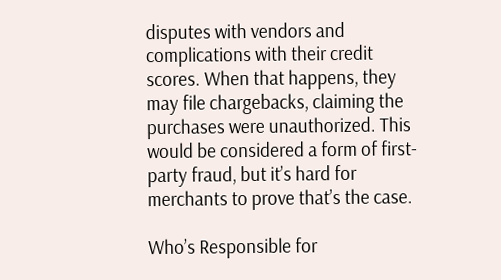disputes with vendors and complications with their credit scores. When that happens, they may file chargebacks, claiming the purchases were unauthorized. This would be considered a form of first-party fraud, but it’s hard for merchants to prove that’s the case.

Who’s Responsible for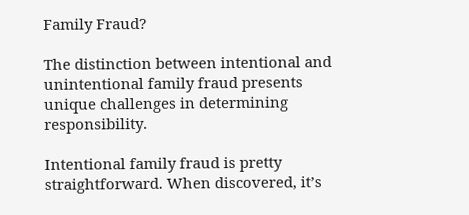Family Fraud?

The distinction between intentional and unintentional family fraud presents unique challenges in determining responsibility.

Intentional family fraud is pretty straightforward. When discovered, it’s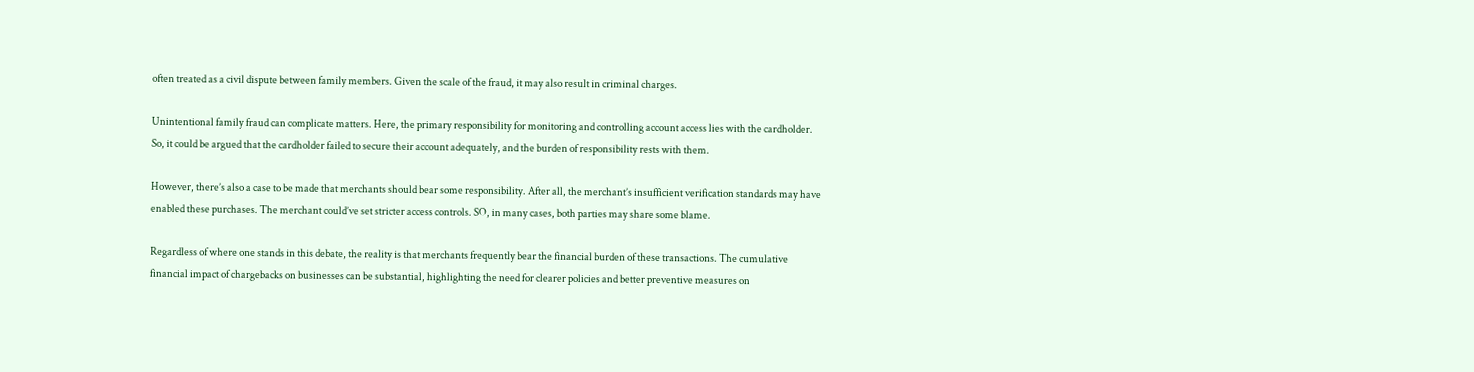often treated as a civil dispute between family members. Given the scale of the fraud, it may also result in criminal charges.

Unintentional family fraud can complicate matters. Here, the primary responsibility for monitoring and controlling account access lies with the cardholder. So, it could be argued that the cardholder failed to secure their account adequately, and the burden of responsibility rests with them.

However, there’s also a case to be made that merchants should bear some responsibility. After all, the merchant’s insufficient verification standards may have enabled these purchases. The merchant could’ve set stricter access controls. SO, in many cases, both parties may share some blame.

Regardless of where one stands in this debate, the reality is that merchants frequently bear the financial burden of these transactions. The cumulative financial impact of chargebacks on businesses can be substantial, highlighting the need for clearer policies and better preventive measures on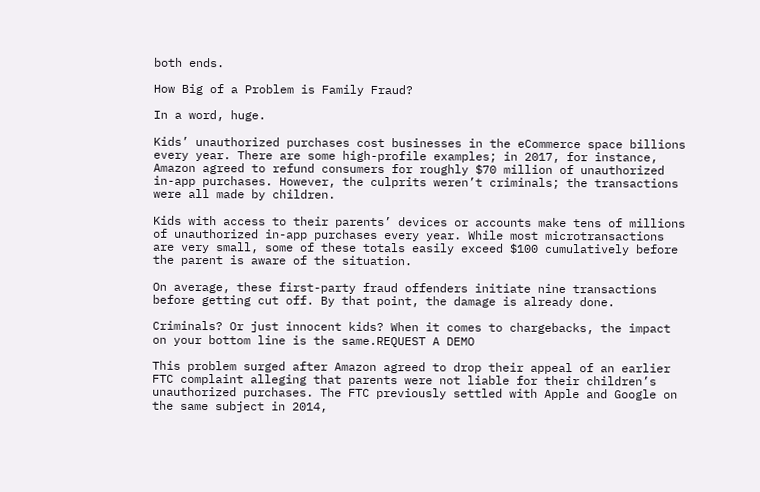both ends.

How Big of a Problem is Family Fraud?

In a word, huge.

Kids’ unauthorized purchases cost businesses in the eCommerce space billions every year. There are some high-profile examples; in 2017, for instance, Amazon agreed to refund consumers for roughly $70 million of unauthorized in-app purchases. However, the culprits weren’t criminals; the transactions were all made by children.

Kids with access to their parents’ devices or accounts make tens of millions of unauthorized in-app purchases every year. While most microtransactions are very small, some of these totals easily exceed $100 cumulatively before the parent is aware of the situation.

On average, these first-party fraud offenders initiate nine transactions before getting cut off. By that point, the damage is already done.

Criminals? Or just innocent kids? When it comes to chargebacks, the impact on your bottom line is the same.REQUEST A DEMO

This problem surged after Amazon agreed to drop their appeal of an earlier FTC complaint alleging that parents were not liable for their children’s unauthorized purchases. The FTC previously settled with Apple and Google on the same subject in 2014,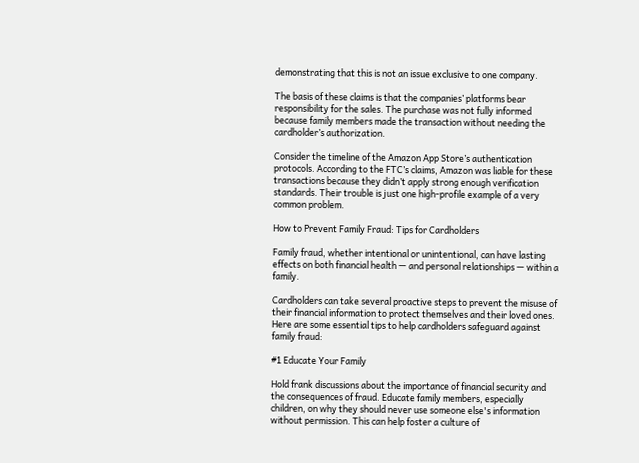demonstrating that this is not an issue exclusive to one company.

The basis of these claims is that the companies’ platforms bear responsibility for the sales. The purchase was not fully informed because family members made the transaction without needing the cardholder’s authorization.

Consider the timeline of the Amazon App Store’s authentication protocols. According to the FTC’s claims, Amazon was liable for these transactions because they didn’t apply strong enough verification standards. Their trouble is just one high-profile example of a very common problem.

How to Prevent Family Fraud: Tips for Cardholders

Family fraud, whether intentional or unintentional, can have lasting effects on both financial health — and personal relationships — within a family.

Cardholders can take several proactive steps to prevent the misuse of their financial information to protect themselves and their loved ones. Here are some essential tips to help cardholders safeguard against family fraud:

#1 Educate Your Family

Hold frank discussions about the importance of financial security and the consequences of fraud. Educate family members, especially children, on why they should never use someone else's information without permission. This can help foster a culture of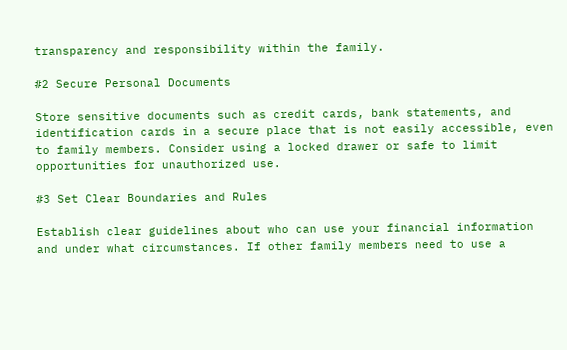transparency and responsibility within the family.

#2 Secure Personal Documents

Store sensitive documents such as credit cards, bank statements, and identification cards in a secure place that is not easily accessible, even to family members. Consider using a locked drawer or safe to limit opportunities for unauthorized use.

#3 Set Clear Boundaries and Rules

Establish clear guidelines about who can use your financial information and under what circumstances. If other family members need to use a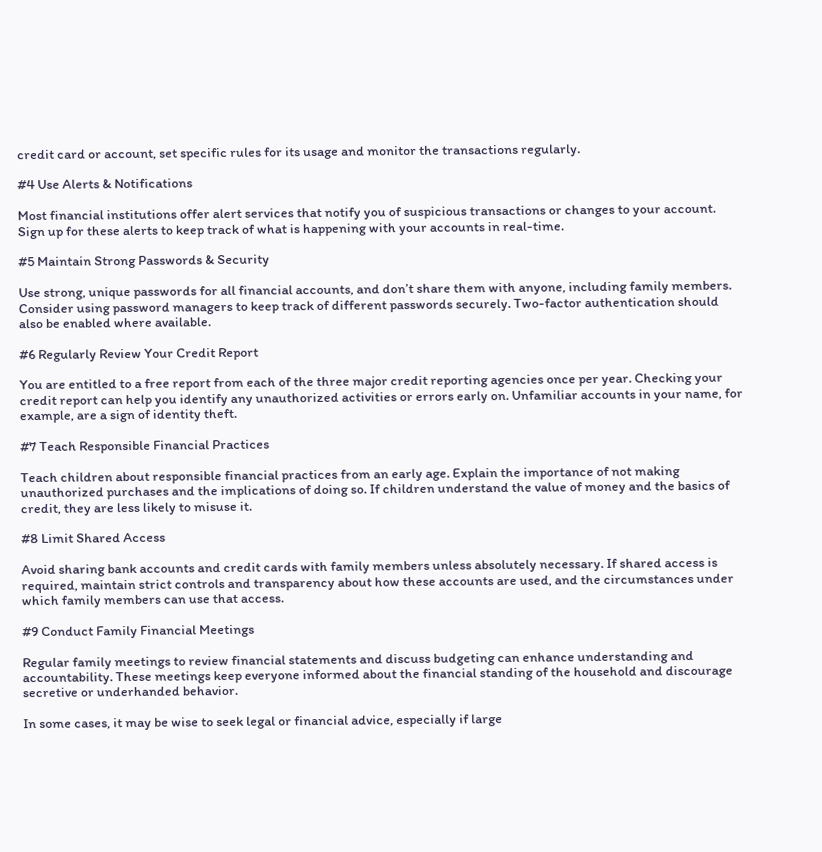credit card or account, set specific rules for its usage and monitor the transactions regularly.

#4 Use Alerts & Notifications

Most financial institutions offer alert services that notify you of suspicious transactions or changes to your account. Sign up for these alerts to keep track of what is happening with your accounts in real-time.

#5 Maintain Strong Passwords & Security

Use strong, unique passwords for all financial accounts, and don’t share them with anyone, including family members. Consider using password managers to keep track of different passwords securely. Two-factor authentication should also be enabled where available.

#6 Regularly Review Your Credit Report

You are entitled to a free report from each of the three major credit reporting agencies once per year. Checking your credit report can help you identify any unauthorized activities or errors early on. Unfamiliar accounts in your name, for example, are a sign of identity theft.

#7 Teach Responsible Financial Practices

Teach children about responsible financial practices from an early age. Explain the importance of not making unauthorized purchases and the implications of doing so. If children understand the value of money and the basics of credit, they are less likely to misuse it.

#8 Limit Shared Access

Avoid sharing bank accounts and credit cards with family members unless absolutely necessary. If shared access is required, maintain strict controls and transparency about how these accounts are used, and the circumstances under which family members can use that access.

#9 Conduct Family Financial Meetings

Regular family meetings to review financial statements and discuss budgeting can enhance understanding and accountability. These meetings keep everyone informed about the financial standing of the household and discourage secretive or underhanded behavior.

In some cases, it may be wise to seek legal or financial advice, especially if large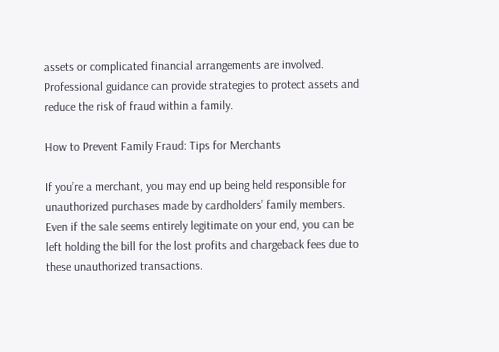assets or complicated financial arrangements are involved. Professional guidance can provide strategies to protect assets and reduce the risk of fraud within a family.

How to Prevent Family Fraud: Tips for Merchants

If you’re a merchant, you may end up being held responsible for unauthorized purchases made by cardholders’ family members. Even if the sale seems entirely legitimate on your end, you can be left holding the bill for the lost profits and chargeback fees due to these unauthorized transactions.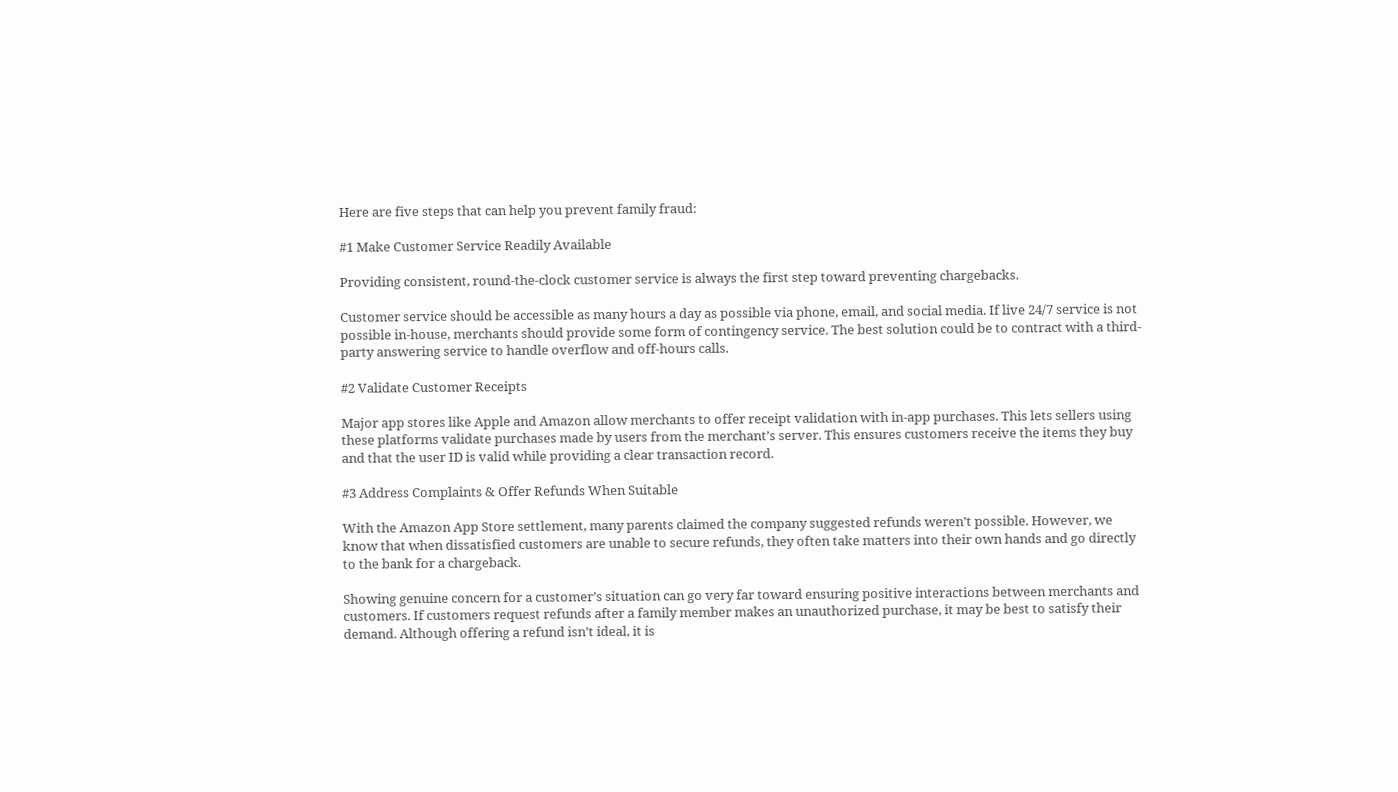Here are five steps that can help you prevent family fraud:

#1 Make Customer Service Readily Available

Providing consistent, round-the-clock customer service is always the first step toward preventing chargebacks.

Customer service should be accessible as many hours a day as possible via phone, email, and social media. If live 24/7 service is not possible in-house, merchants should provide some form of contingency service. The best solution could be to contract with a third-party answering service to handle overflow and off-hours calls.

#2 Validate Customer Receipts

Major app stores like Apple and Amazon allow merchants to offer receipt validation with in-app purchases. This lets sellers using these platforms validate purchases made by users from the merchant’s server. This ensures customers receive the items they buy and that the user ID is valid while providing a clear transaction record.

#3 Address Complaints & Offer Refunds When Suitable

With the Amazon App Store settlement, many parents claimed the company suggested refunds weren’t possible. However, we know that when dissatisfied customers are unable to secure refunds, they often take matters into their own hands and go directly to the bank for a chargeback.

Showing genuine concern for a customer’s situation can go very far toward ensuring positive interactions between merchants and customers. If customers request refunds after a family member makes an unauthorized purchase, it may be best to satisfy their demand. Although offering a refund isn’t ideal, it is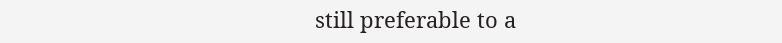still preferable to a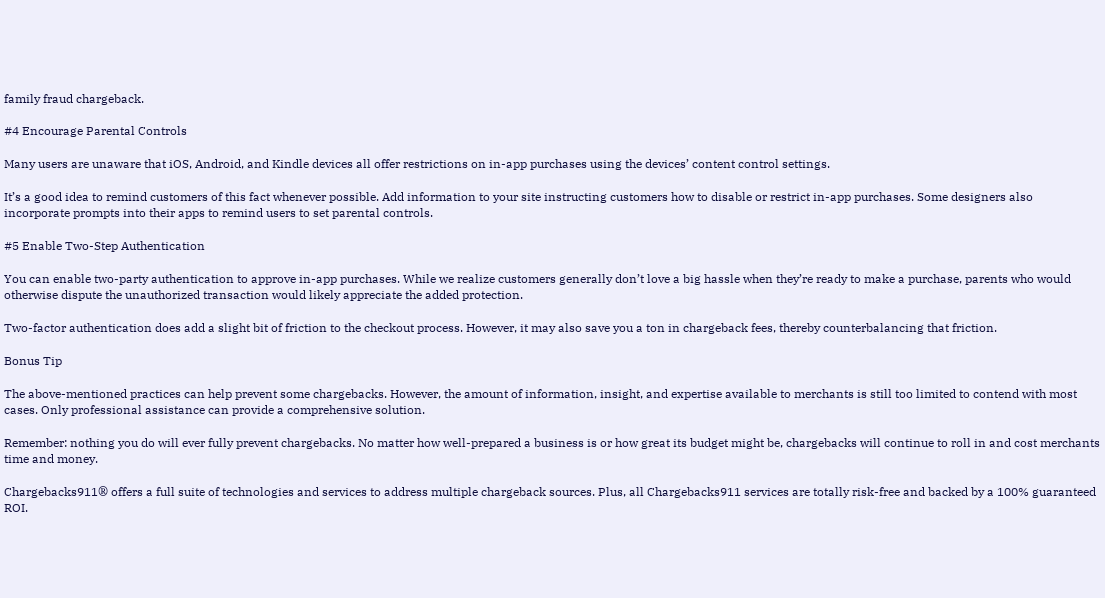family fraud chargeback.

#4 Encourage Parental Controls

Many users are unaware that iOS, Android, and Kindle devices all offer restrictions on in-app purchases using the devices’ content control settings.

It’s a good idea to remind customers of this fact whenever possible. Add information to your site instructing customers how to disable or restrict in-app purchases. Some designers also incorporate prompts into their apps to remind users to set parental controls.

#5 Enable Two-Step Authentication

You can enable two-party authentication to approve in-app purchases. While we realize customers generally don’t love a big hassle when they’re ready to make a purchase, parents who would otherwise dispute the unauthorized transaction would likely appreciate the added protection.

Two-factor authentication does add a slight bit of friction to the checkout process. However, it may also save you a ton in chargeback fees, thereby counterbalancing that friction.

Bonus Tip

The above-mentioned practices can help prevent some chargebacks. However, the amount of information, insight, and expertise available to merchants is still too limited to contend with most cases. Only professional assistance can provide a comprehensive solution.

Remember: nothing you do will ever fully prevent chargebacks. No matter how well-prepared a business is or how great its budget might be, chargebacks will continue to roll in and cost merchants time and money.

Chargebacks911® offers a full suite of technologies and services to address multiple chargeback sources. Plus, all Chargebacks911 services are totally risk-free and backed by a 100% guaranteed ROI.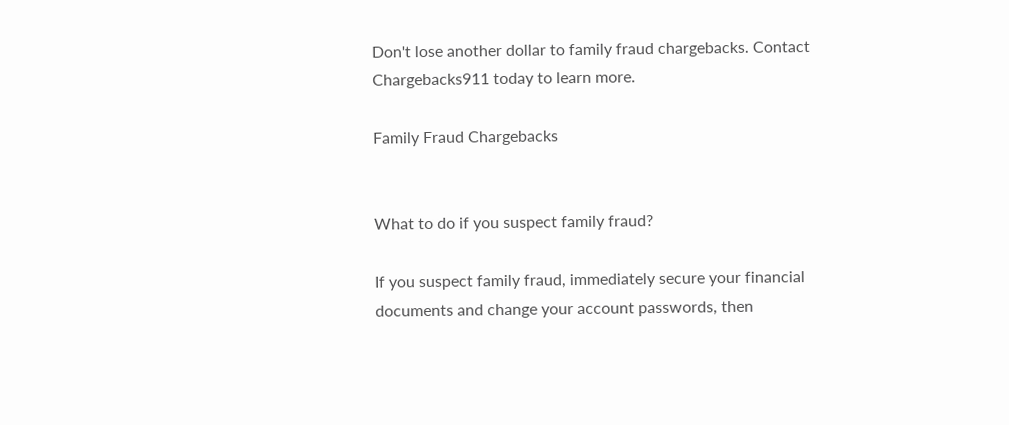Don't lose another dollar to family fraud chargebacks. Contact Chargebacks911 today to learn more.

Family Fraud Chargebacks


What to do if you suspect family fraud?

If you suspect family fraud, immediately secure your financial documents and change your account passwords, then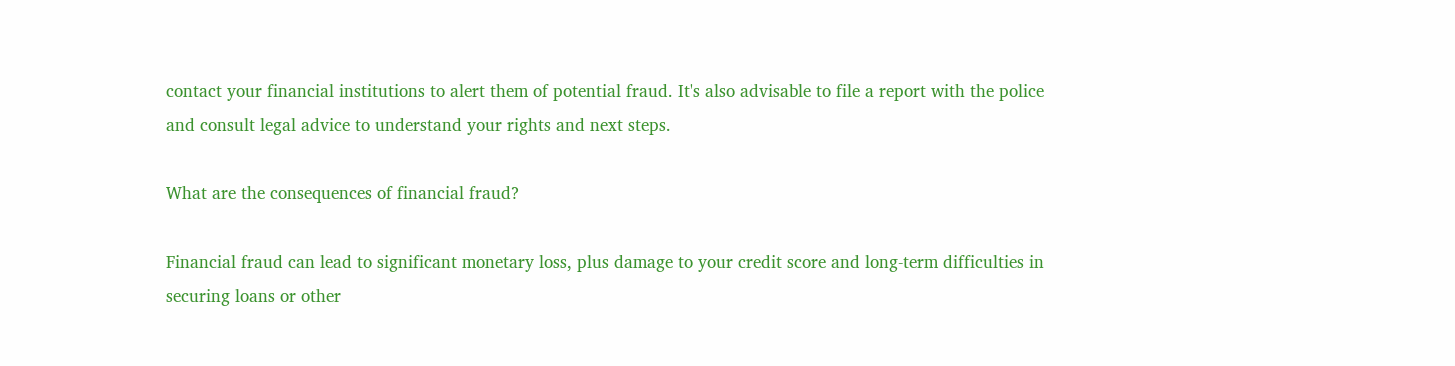contact your financial institutions to alert them of potential fraud. It's also advisable to file a report with the police and consult legal advice to understand your rights and next steps.

What are the consequences of financial fraud?

Financial fraud can lead to significant monetary loss, plus damage to your credit score and long-term difficulties in securing loans or other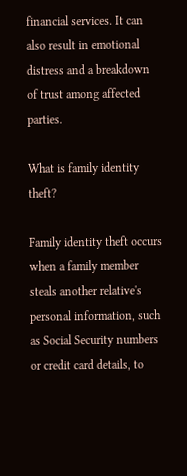financial services. It can also result in emotional distress and a breakdown of trust among affected parties.

What is family identity theft?

Family identity theft occurs when a family member steals another relative's personal information, such as Social Security numbers or credit card details, to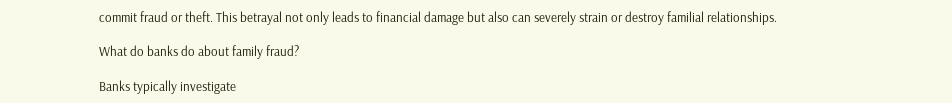commit fraud or theft. This betrayal not only leads to financial damage but also can severely strain or destroy familial relationships.

What do banks do about family fraud?

Banks typically investigate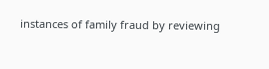instances of family fraud by reviewing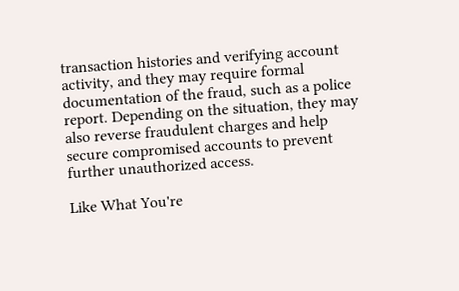transaction histories and verifying account activity, and they may require formal documentation of the fraud, such as a police report. Depending on the situation, they may also reverse fraudulent charges and help secure compromised accounts to prevent further unauthorized access.

Like What You're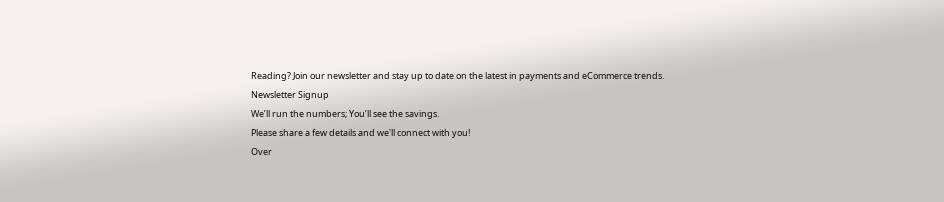Reading? Join our newsletter and stay up to date on the latest in payments and eCommerce trends.
Newsletter Signup
We’ll run the numbers; You’ll see the savings.
Please share a few details and we'll connect with you!
Over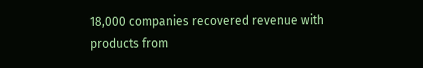18,000 companies recovered revenue with products from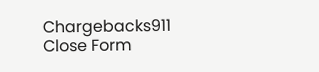Chargebacks911
Close Form